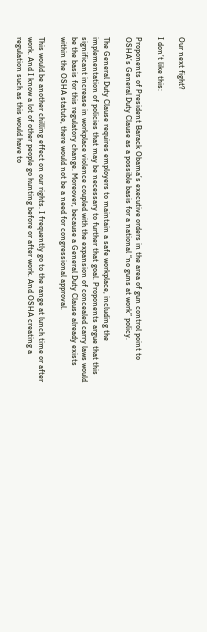Our next fight?

I don’t like this:

Proponents of President Barack Obama’s executive orders in the area of gun control point to OSHA’s General Duty Clause as a possible basis for a national “no guns at work” policy.

The General Duty Clause requires employers to maintain a safe workplace, including the implementation of policies that may be necessary to further that goal. Proponents argue that this significant increase in workplace violence coupled with the expansion of concealed carry laws would be the basis for this regulatory change. Moreover, because a General Duty Clause already exists within the OSHA statute, there would not be a need for congressional approval.

This would be another chilling effect on our rights. I frequently go to the range at lunch time or after work. And I know a lot of other people go hunting before or after work. And OSHA creating a regulation such as this would have to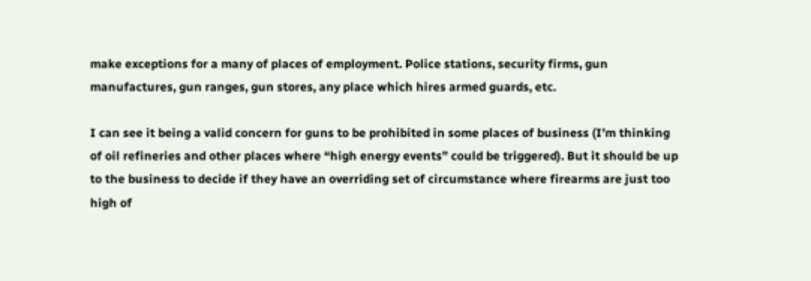make exceptions for a many of places of employment. Police stations, security firms, gun manufactures, gun ranges, gun stores, any place which hires armed guards, etc.

I can see it being a valid concern for guns to be prohibited in some places of business (I’m thinking of oil refineries and other places where “high energy events” could be triggered). But it should be up to the business to decide if they have an overriding set of circumstance where firearms are just too high of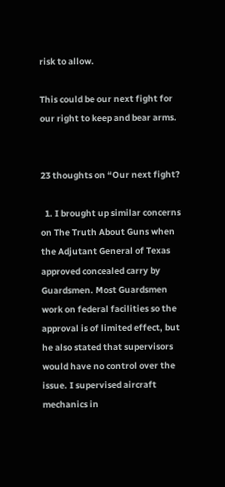risk to allow.

This could be our next fight for our right to keep and bear arms.


23 thoughts on “Our next fight?

  1. I brought up similar concerns on The Truth About Guns when the Adjutant General of Texas approved concealed carry by Guardsmen. Most Guardsmen work on federal facilities so the approval is of limited effect, but he also stated that supervisors would have no control over the issue. I supervised aircraft mechanics in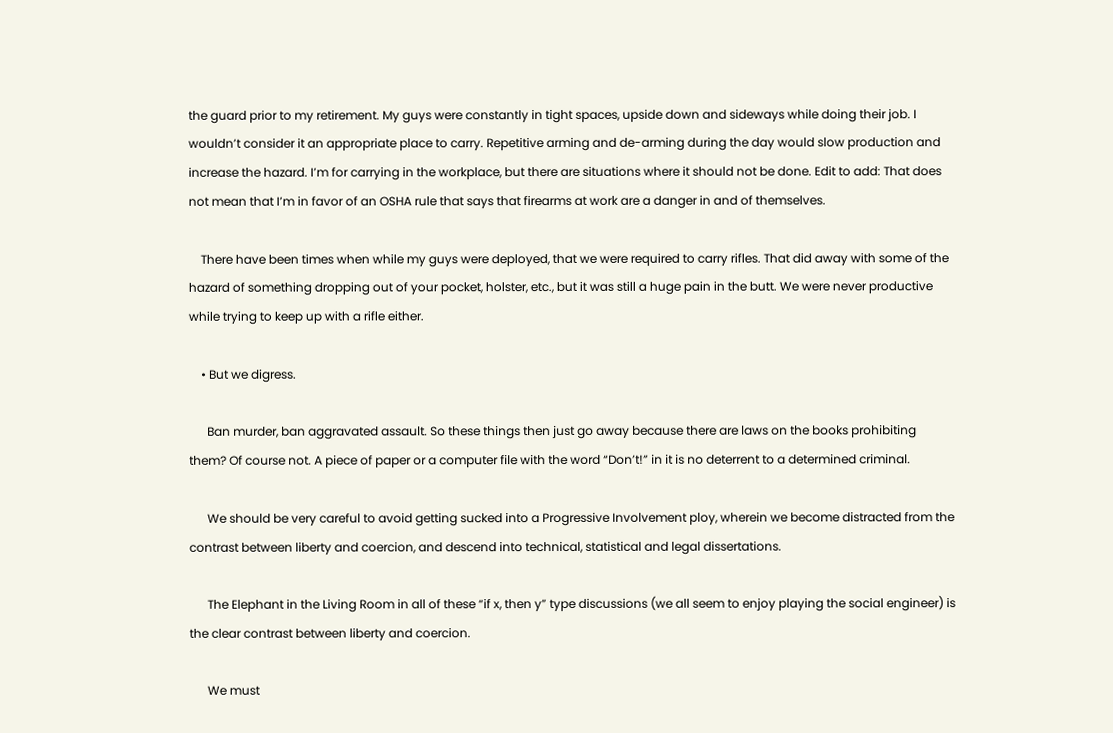the guard prior to my retirement. My guys were constantly in tight spaces, upside down and sideways while doing their job. I wouldn’t consider it an appropriate place to carry. Repetitive arming and de-arming during the day would slow production and increase the hazard. I’m for carrying in the workplace, but there are situations where it should not be done. Edit to add: That does not mean that I’m in favor of an OSHA rule that says that firearms at work are a danger in and of themselves.

    There have been times when while my guys were deployed, that we were required to carry rifles. That did away with some of the hazard of something dropping out of your pocket, holster, etc., but it was still a huge pain in the butt. We were never productive while trying to keep up with a rifle either.

    • But we digress.

      Ban murder, ban aggravated assault. So these things then just go away because there are laws on the books prohibiting them? Of course not. A piece of paper or a computer file with the word “Don’t!” in it is no deterrent to a determined criminal.

      We should be very careful to avoid getting sucked into a Progressive Involvement ploy, wherein we become distracted from the contrast between liberty and coercion, and descend into technical, statistical and legal dissertations.

      The Elephant in the Living Room in all of these “if x, then y” type discussions (we all seem to enjoy playing the social engineer) is the clear contrast between liberty and coercion.

      We must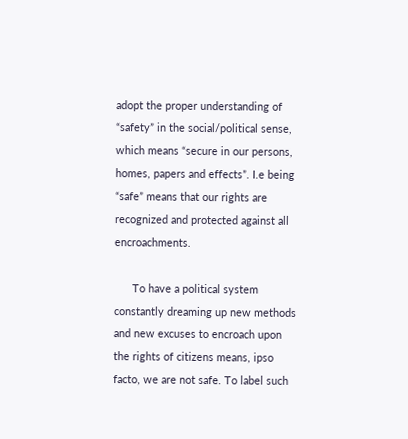adopt the proper understanding of “safety” in the social/political sense, which means “secure in our persons, homes, papers and effects”. I.e being “safe” means that our rights are recognized and protected against all encroachments.

      To have a political system constantly dreaming up new methods and new excuses to encroach upon the rights of citizens means, ipso facto, we are not safe. To label such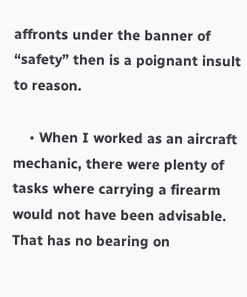affronts under the banner of “safety” then is a poignant insult to reason.

    • When I worked as an aircraft mechanic, there were plenty of tasks where carrying a firearm would not have been advisable. That has no bearing on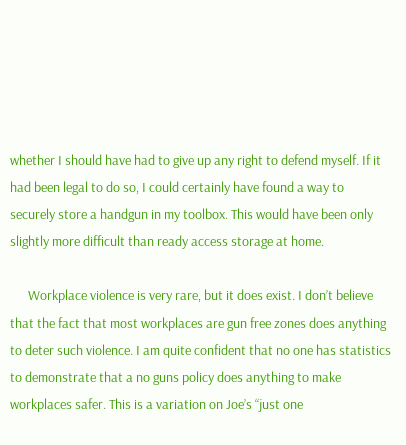whether I should have had to give up any right to defend myself. If it had been legal to do so, I could certainly have found a way to securely store a handgun in my toolbox. This would have been only slightly more difficult than ready access storage at home.

      Workplace violence is very rare, but it does exist. I don’t believe that the fact that most workplaces are gun free zones does anything to deter such violence. I am quite confident that no one has statistics to demonstrate that a no guns policy does anything to make workplaces safer. This is a variation on Joe’s “just one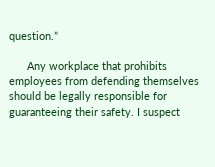question.”

      Any workplace that prohibits employees from defending themselves should be legally responsible for guaranteeing their safety. I suspect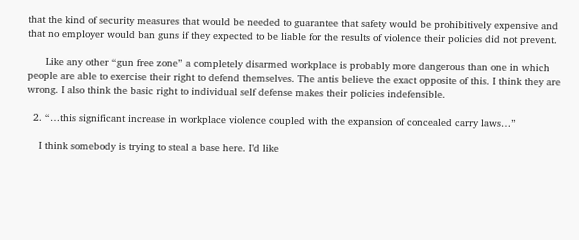that the kind of security measures that would be needed to guarantee that safety would be prohibitively expensive and that no employer would ban guns if they expected to be liable for the results of violence their policies did not prevent.

      Like any other “gun free zone” a completely disarmed workplace is probably more dangerous than one in which people are able to exercise their right to defend themselves. The antis believe the exact opposite of this. I think they are wrong. I also think the basic right to individual self defense makes their policies indefensible.

  2. “…this significant increase in workplace violence coupled with the expansion of concealed carry laws…”

    I think somebody is trying to steal a base here. I’d like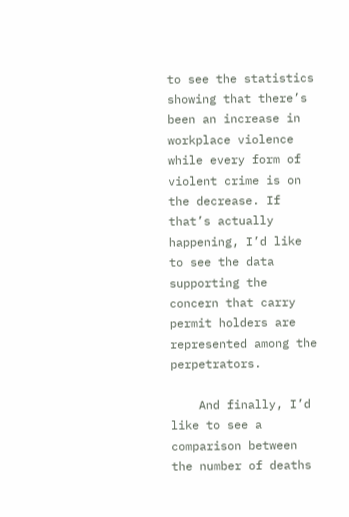to see the statistics showing that there’s been an increase in workplace violence while every form of violent crime is on the decrease. If that’s actually happening, I’d like to see the data supporting the concern that carry permit holders are represented among the perpetrators.

    And finally, I’d like to see a comparison between the number of deaths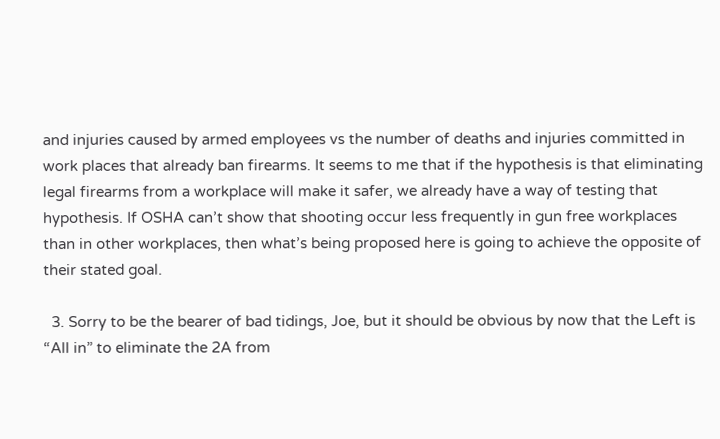and injuries caused by armed employees vs the number of deaths and injuries committed in work places that already ban firearms. It seems to me that if the hypothesis is that eliminating legal firearms from a workplace will make it safer, we already have a way of testing that hypothesis. If OSHA can’t show that shooting occur less frequently in gun free workplaces than in other workplaces, then what’s being proposed here is going to achieve the opposite of their stated goal.

  3. Sorry to be the bearer of bad tidings, Joe, but it should be obvious by now that the Left is “All in” to eliminate the 2A from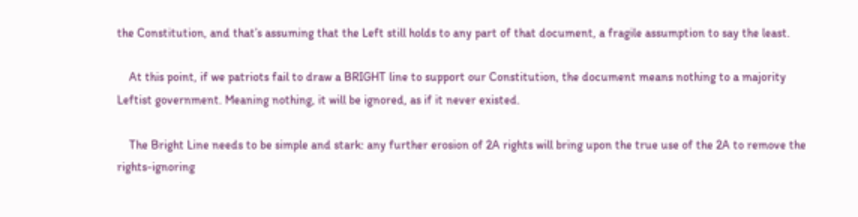the Constitution, and that’s assuming that the Left still holds to any part of that document, a fragile assumption to say the least.

    At this point, if we patriots fail to draw a BRIGHT line to support our Constitution, the document means nothing to a majority Leftist government. Meaning nothing, it will be ignored, as if it never existed.

    The Bright Line needs to be simple and stark: any further erosion of 2A rights will bring upon the true use of the 2A to remove the rights-ignoring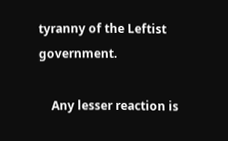tyranny of the Leftist government.

    Any lesser reaction is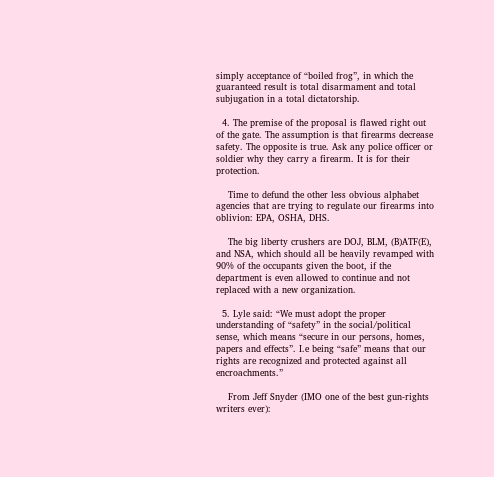simply acceptance of “boiled frog”, in which the guaranteed result is total disarmament and total subjugation in a total dictatorship.

  4. The premise of the proposal is flawed right out of the gate. The assumption is that firearms decrease safety. The opposite is true. Ask any police officer or soldier why they carry a firearm. It is for their protection.

    Time to defund the other less obvious alphabet agencies that are trying to regulate our firearms into oblivion: EPA, OSHA, DHS.

    The big liberty crushers are DOJ, BLM, (B)ATF(E), and NSA, which should all be heavily revamped with 90% of the occupants given the boot, if the department is even allowed to continue and not replaced with a new organization.

  5. Lyle said: “We must adopt the proper understanding of “safety” in the social/political sense, which means “secure in our persons, homes, papers and effects”. I.e being “safe” means that our rights are recognized and protected against all encroachments.”

    From Jeff Snyder (IMO one of the best gun-rights writers ever):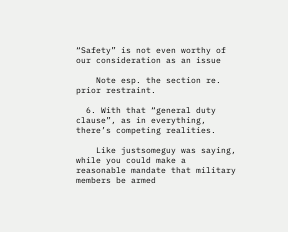“Safety” is not even worthy of our consideration as an issue

    Note esp. the section re. prior restraint.

  6. With that “general duty clause”, as in everything, there’s competing realities.

    Like justsomeguy was saying, while you could make a reasonable mandate that military members be armed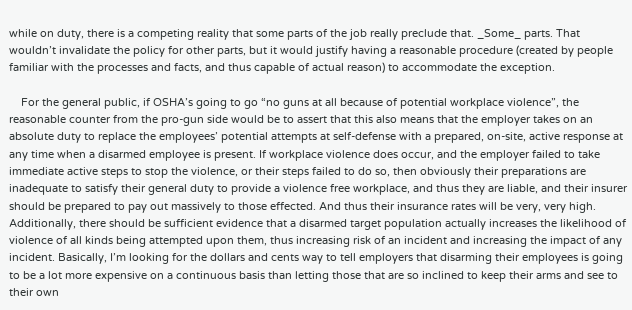while on duty, there is a competing reality that some parts of the job really preclude that. _Some_ parts. That wouldn’t invalidate the policy for other parts, but it would justify having a reasonable procedure (created by people familiar with the processes and facts, and thus capable of actual reason) to accommodate the exception.

    For the general public, if OSHA’s going to go “no guns at all because of potential workplace violence”, the reasonable counter from the pro-gun side would be to assert that this also means that the employer takes on an absolute duty to replace the employees’ potential attempts at self-defense with a prepared, on-site, active response at any time when a disarmed employee is present. If workplace violence does occur, and the employer failed to take immediate active steps to stop the violence, or their steps failed to do so, then obviously their preparations are inadequate to satisfy their general duty to provide a violence free workplace, and thus they are liable, and their insurer should be prepared to pay out massively to those effected. And thus their insurance rates will be very, very high. Additionally, there should be sufficient evidence that a disarmed target population actually increases the likelihood of violence of all kinds being attempted upon them, thus increasing risk of an incident and increasing the impact of any incident. Basically, I’m looking for the dollars and cents way to tell employers that disarming their employees is going to be a lot more expensive on a continuous basis than letting those that are so inclined to keep their arms and see to their own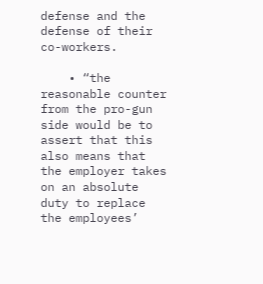defense and the defense of their co-workers.

    • “the reasonable counter from the pro-gun side would be to assert that this also means that the employer takes on an absolute duty to replace the employees’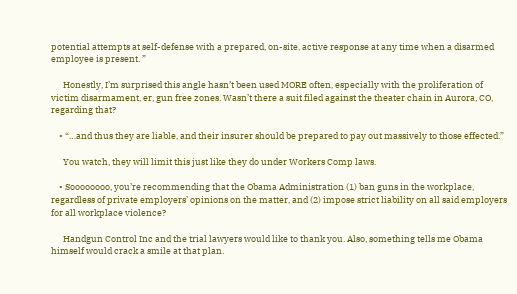potential attempts at self-defense with a prepared, on-site, active response at any time when a disarmed employee is present. ”

      Honestly, I’m surprised this angle hasn’t been used MORE often, especially with the proliferation of victim disarmament, er, gun free zones. Wasn’t there a suit filed against the theater chain in Aurora, CO, regarding that?

    • “…and thus they are liable, and their insurer should be prepared to pay out massively to those effected.”

      You watch, they will limit this just like they do under Workers Comp laws.

    • Soooooooo, you’re recommending that the Obama Administration (1) ban guns in the workplace, regardless of private employers’ opinions on the matter, and (2) impose strict liability on all said employers for all workplace violence?

      Handgun Control Inc and the trial lawyers would like to thank you. Also, something tells me Obama himself would crack a smile at that plan.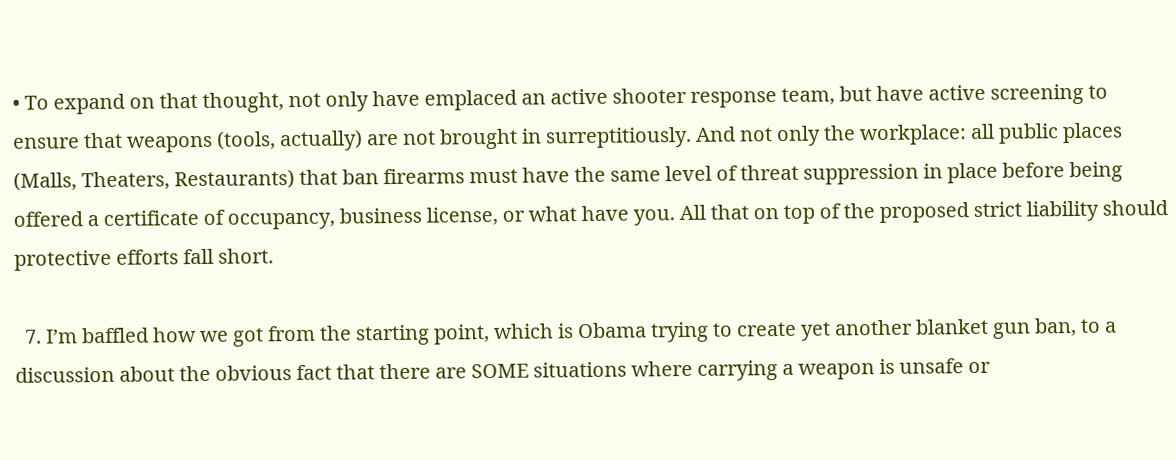• To expand on that thought, not only have emplaced an active shooter response team, but have active screening to ensure that weapons (tools, actually) are not brought in surreptitiously. And not only the workplace: all public places (Malls, Theaters, Restaurants) that ban firearms must have the same level of threat suppression in place before being offered a certificate of occupancy, business license, or what have you. All that on top of the proposed strict liability should protective efforts fall short.

  7. I’m baffled how we got from the starting point, which is Obama trying to create yet another blanket gun ban, to a discussion about the obvious fact that there are SOME situations where carrying a weapon is unsafe or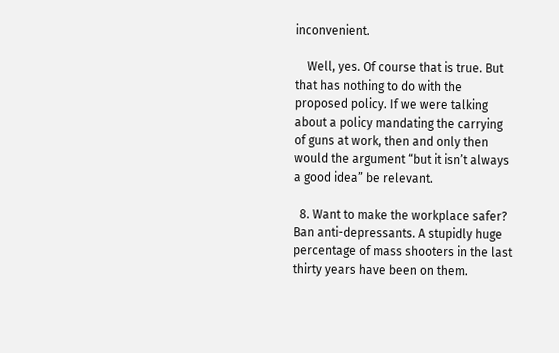inconvenient.

    Well, yes. Of course that is true. But that has nothing to do with the proposed policy. If we were talking about a policy mandating the carrying of guns at work, then and only then would the argument “but it isn’t always a good idea” be relevant.

  8. Want to make the workplace safer? Ban anti-depressants. A stupidly huge percentage of mass shooters in the last thirty years have been on them.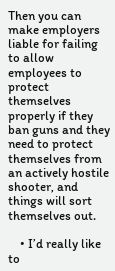Then you can make employers liable for failing to allow employees to protect themselves properly if they ban guns and they need to protect themselves from an actively hostile shooter, and things will sort themselves out.

    • I’d really like to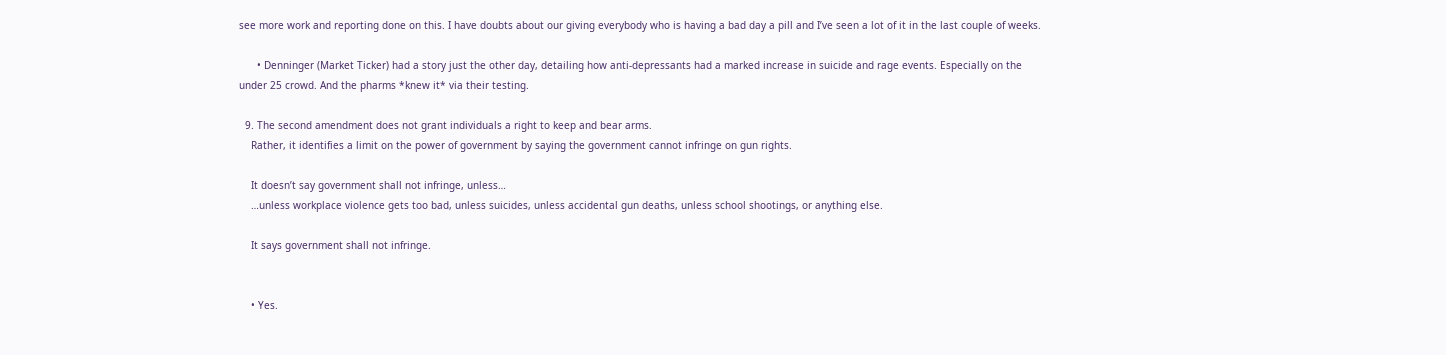see more work and reporting done on this. I have doubts about our giving everybody who is having a bad day a pill and I’ve seen a lot of it in the last couple of weeks.

      • Denninger (Market Ticker) had a story just the other day, detailing how anti-depressants had a marked increase in suicide and rage events. Especially on the under 25 crowd. And the pharms *knew it* via their testing.

  9. The second amendment does not grant individuals a right to keep and bear arms.
    Rather, it identifies a limit on the power of government by saying the government cannot infringe on gun rights.

    It doesn’t say government shall not infringe, unless…
    …unless workplace violence gets too bad, unless suicides, unless accidental gun deaths, unless school shootings, or anything else.

    It says government shall not infringe.


    • Yes.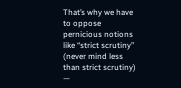That’s why we have to oppose pernicious notions like “strict scrutiny” (never mind less than strict scrutiny) —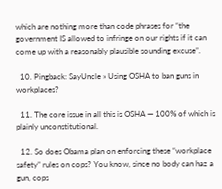which are nothing more than code phrases for “the government IS allowed to infringe on our rights if it can come up with a reasonably plausible sounding excuse”.

  10. Pingback: SayUncle » Using OSHA to ban guns in workplaces?

  11. The core issue in all this is OSHA — 100% of which is plainly unconstitutional.

  12. So does Obama plan on enforcing these “workplace safety” rules on cops? You know, since no body can haz a gun, cops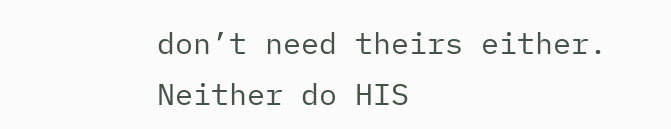don’t need theirs either. Neither do HIS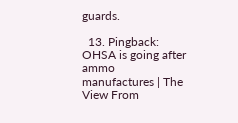guards.

  13. Pingback: OHSA is going after ammo manufactures | The View From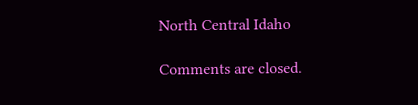North Central Idaho

Comments are closed.